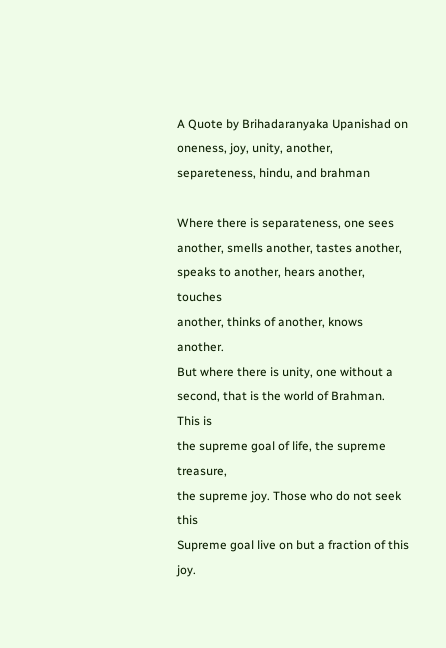A Quote by Brihadaranyaka Upanishad on oneness, joy, unity, another, separeteness, hindu, and brahman

Where there is separateness, one sees
another, smells another, tastes another,
speaks to another, hears another, touches
another, thinks of another, knows another.
But where there is unity, one without a
second, that is the world of Brahman. This is
the supreme goal of life, the supreme treasure,
the supreme joy. Those who do not seek this
Supreme goal live on but a fraction of this joy.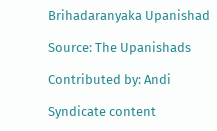Brihadaranyaka Upanishad

Source: The Upanishads

Contributed by: Andi

Syndicate content